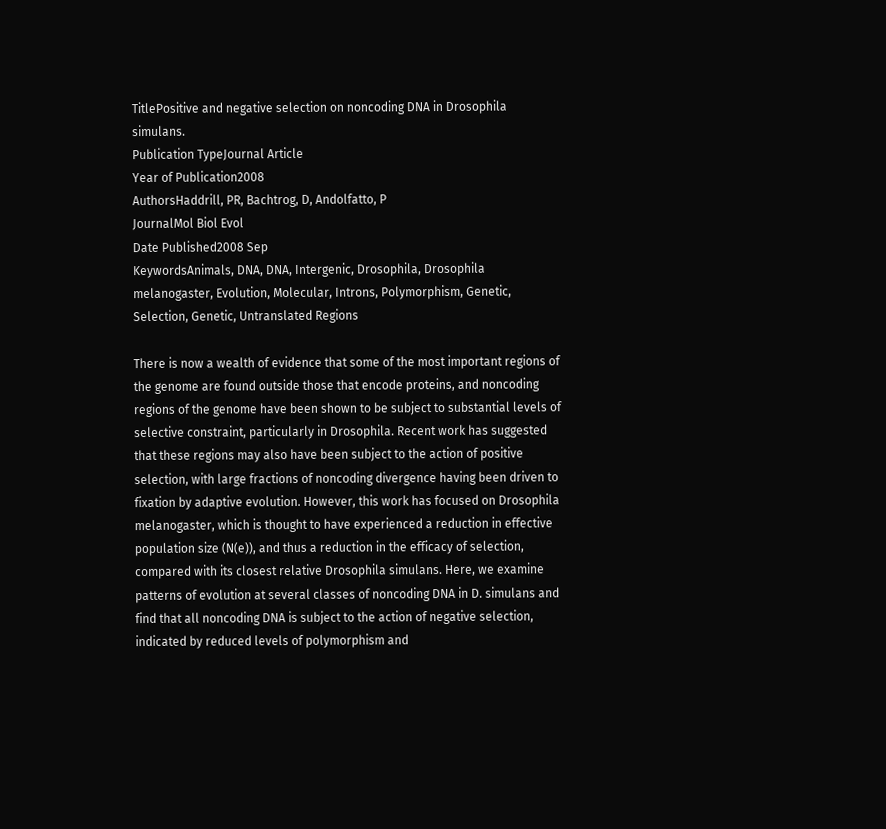TitlePositive and negative selection on noncoding DNA in Drosophila simulans.
Publication TypeJournal Article
Year of Publication2008
AuthorsHaddrill, PR, Bachtrog, D, Andolfatto, P
JournalMol Biol Evol
Date Published2008 Sep
KeywordsAnimals, DNA, DNA, Intergenic, Drosophila, Drosophila melanogaster, Evolution, Molecular, Introns, Polymorphism, Genetic, Selection, Genetic, Untranslated Regions

There is now a wealth of evidence that some of the most important regions of the genome are found outside those that encode proteins, and noncoding regions of the genome have been shown to be subject to substantial levels of selective constraint, particularly in Drosophila. Recent work has suggested that these regions may also have been subject to the action of positive selection, with large fractions of noncoding divergence having been driven to fixation by adaptive evolution. However, this work has focused on Drosophila melanogaster, which is thought to have experienced a reduction in effective population size (N(e)), and thus a reduction in the efficacy of selection, compared with its closest relative Drosophila simulans. Here, we examine patterns of evolution at several classes of noncoding DNA in D. simulans and find that all noncoding DNA is subject to the action of negative selection, indicated by reduced levels of polymorphism and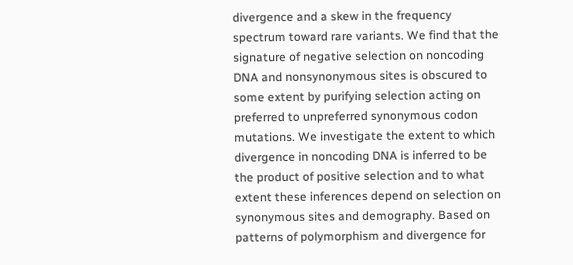divergence and a skew in the frequency spectrum toward rare variants. We find that the signature of negative selection on noncoding DNA and nonsynonymous sites is obscured to some extent by purifying selection acting on preferred to unpreferred synonymous codon mutations. We investigate the extent to which divergence in noncoding DNA is inferred to be the product of positive selection and to what extent these inferences depend on selection on synonymous sites and demography. Based on patterns of polymorphism and divergence for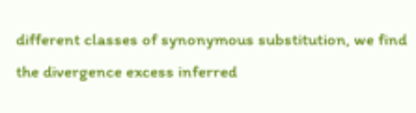different classes of synonymous substitution, we find the divergence excess inferred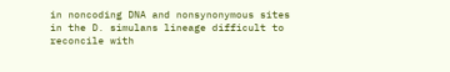in noncoding DNA and nonsynonymous sites in the D. simulans lineage difficult to reconcile with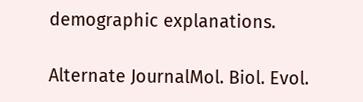demographic explanations.

Alternate JournalMol. Biol. Evol.